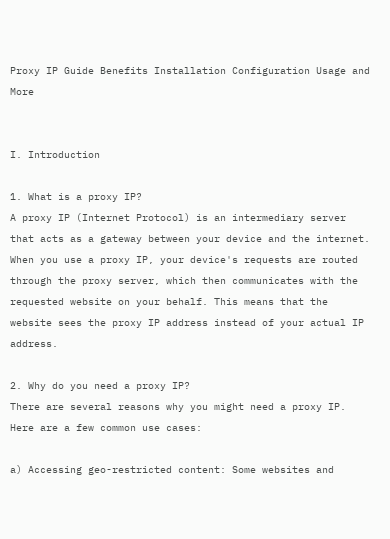Proxy IP Guide Benefits Installation Configuration Usage and More


I. Introduction

1. What is a proxy IP?
A proxy IP (Internet Protocol) is an intermediary server that acts as a gateway between your device and the internet. When you use a proxy IP, your device's requests are routed through the proxy server, which then communicates with the requested website on your behalf. This means that the website sees the proxy IP address instead of your actual IP address.

2. Why do you need a proxy IP?
There are several reasons why you might need a proxy IP. Here are a few common use cases:

a) Accessing geo-restricted content: Some websites and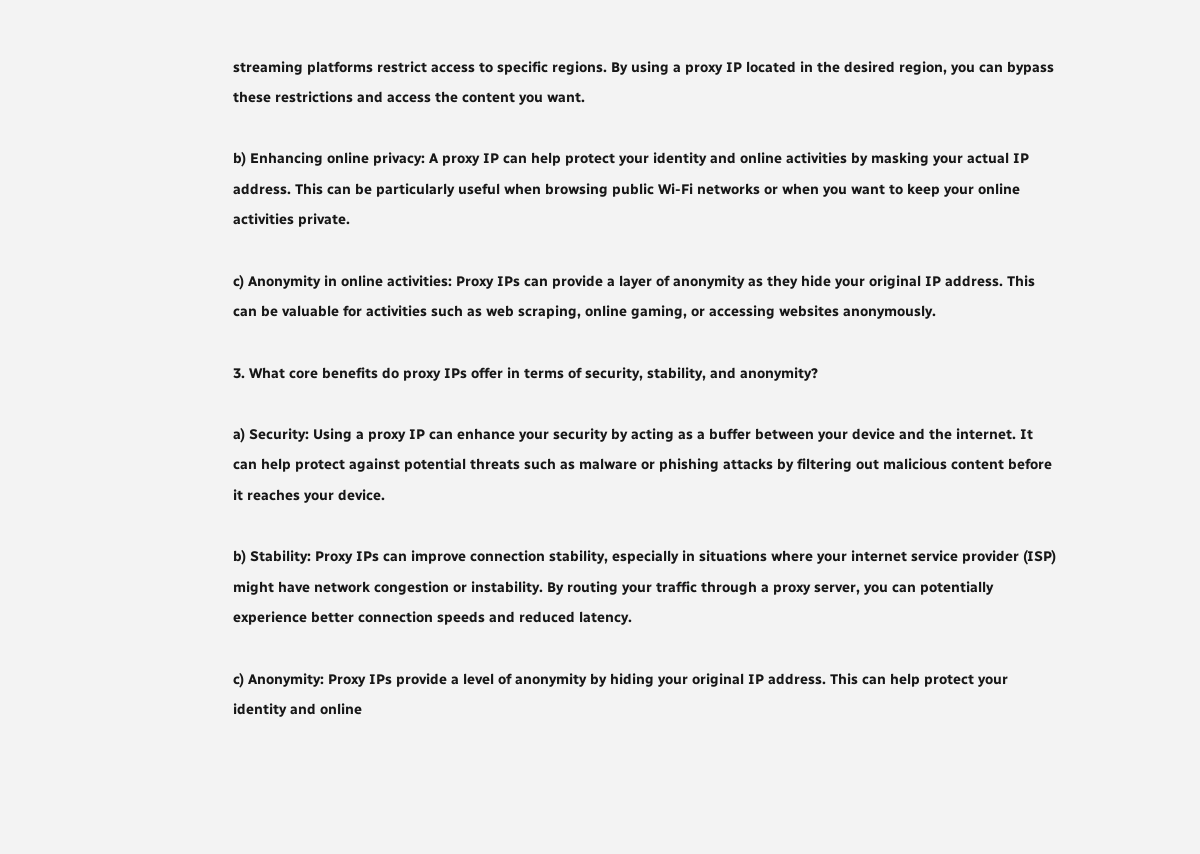streaming platforms restrict access to specific regions. By using a proxy IP located in the desired region, you can bypass these restrictions and access the content you want.

b) Enhancing online privacy: A proxy IP can help protect your identity and online activities by masking your actual IP address. This can be particularly useful when browsing public Wi-Fi networks or when you want to keep your online activities private.

c) Anonymity in online activities: Proxy IPs can provide a layer of anonymity as they hide your original IP address. This can be valuable for activities such as web scraping, online gaming, or accessing websites anonymously.

3. What core benefits do proxy IPs offer in terms of security, stability, and anonymity?

a) Security: Using a proxy IP can enhance your security by acting as a buffer between your device and the internet. It can help protect against potential threats such as malware or phishing attacks by filtering out malicious content before it reaches your device.

b) Stability: Proxy IPs can improve connection stability, especially in situations where your internet service provider (ISP) might have network congestion or instability. By routing your traffic through a proxy server, you can potentially experience better connection speeds and reduced latency.

c) Anonymity: Proxy IPs provide a level of anonymity by hiding your original IP address. This can help protect your identity and online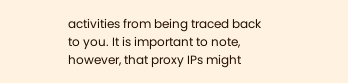activities from being traced back to you. It is important to note, however, that proxy IPs might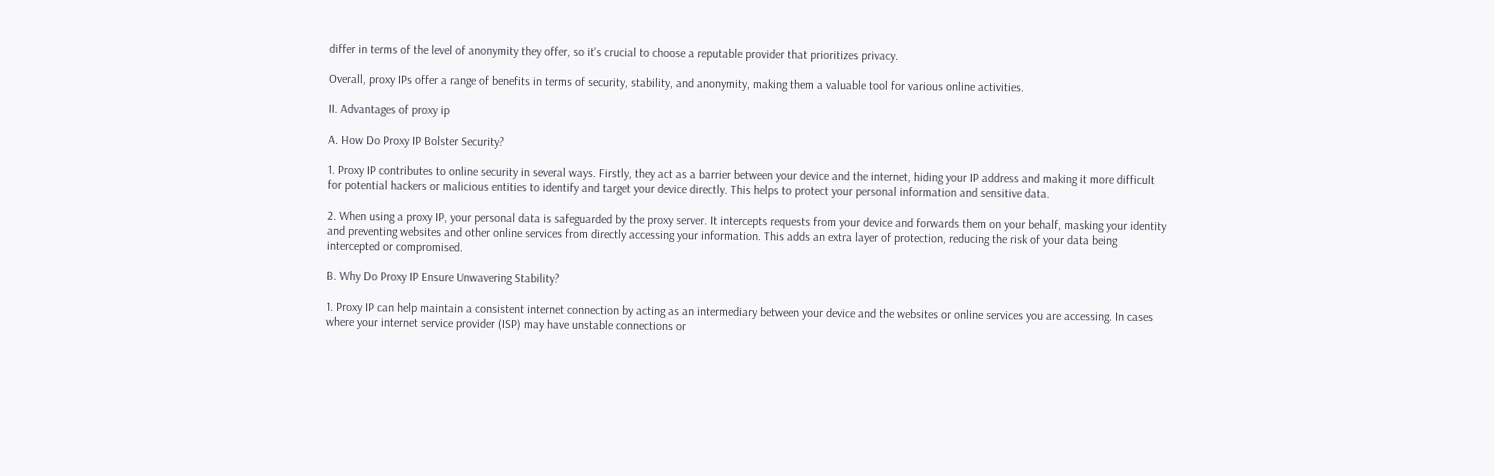differ in terms of the level of anonymity they offer, so it's crucial to choose a reputable provider that prioritizes privacy.

Overall, proxy IPs offer a range of benefits in terms of security, stability, and anonymity, making them a valuable tool for various online activities.

II. Advantages of proxy ip

A. How Do Proxy IP Bolster Security?

1. Proxy IP contributes to online security in several ways. Firstly, they act as a barrier between your device and the internet, hiding your IP address and making it more difficult for potential hackers or malicious entities to identify and target your device directly. This helps to protect your personal information and sensitive data.

2. When using a proxy IP, your personal data is safeguarded by the proxy server. It intercepts requests from your device and forwards them on your behalf, masking your identity and preventing websites and other online services from directly accessing your information. This adds an extra layer of protection, reducing the risk of your data being intercepted or compromised.

B. Why Do Proxy IP Ensure Unwavering Stability?

1. Proxy IP can help maintain a consistent internet connection by acting as an intermediary between your device and the websites or online services you are accessing. In cases where your internet service provider (ISP) may have unstable connections or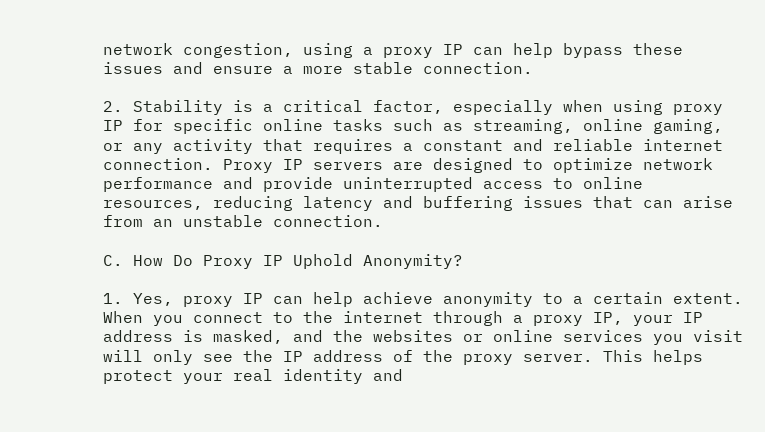network congestion, using a proxy IP can help bypass these issues and ensure a more stable connection.

2. Stability is a critical factor, especially when using proxy IP for specific online tasks such as streaming, online gaming, or any activity that requires a constant and reliable internet connection. Proxy IP servers are designed to optimize network performance and provide uninterrupted access to online resources, reducing latency and buffering issues that can arise from an unstable connection.

C. How Do Proxy IP Uphold Anonymity?

1. Yes, proxy IP can help achieve anonymity to a certain extent. When you connect to the internet through a proxy IP, your IP address is masked, and the websites or online services you visit will only see the IP address of the proxy server. This helps protect your real identity and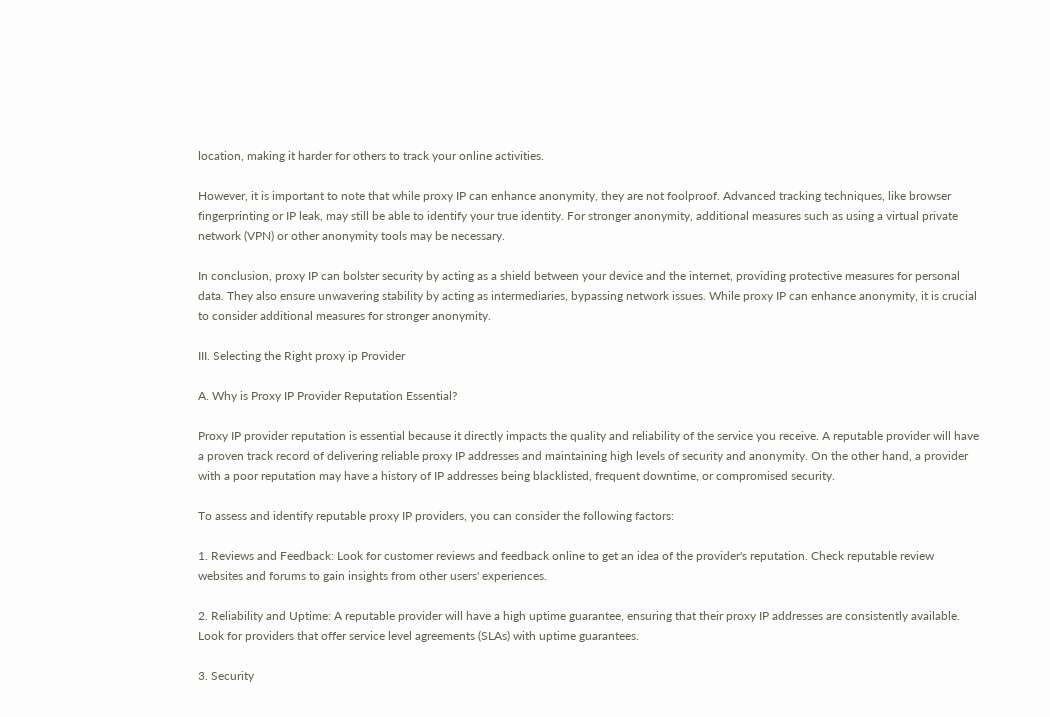location, making it harder for others to track your online activities.

However, it is important to note that while proxy IP can enhance anonymity, they are not foolproof. Advanced tracking techniques, like browser fingerprinting or IP leak, may still be able to identify your true identity. For stronger anonymity, additional measures such as using a virtual private network (VPN) or other anonymity tools may be necessary.

In conclusion, proxy IP can bolster security by acting as a shield between your device and the internet, providing protective measures for personal data. They also ensure unwavering stability by acting as intermediaries, bypassing network issues. While proxy IP can enhance anonymity, it is crucial to consider additional measures for stronger anonymity.

III. Selecting the Right proxy ip Provider

A. Why is Proxy IP Provider Reputation Essential?

Proxy IP provider reputation is essential because it directly impacts the quality and reliability of the service you receive. A reputable provider will have a proven track record of delivering reliable proxy IP addresses and maintaining high levels of security and anonymity. On the other hand, a provider with a poor reputation may have a history of IP addresses being blacklisted, frequent downtime, or compromised security.

To assess and identify reputable proxy IP providers, you can consider the following factors:

1. Reviews and Feedback: Look for customer reviews and feedback online to get an idea of the provider's reputation. Check reputable review websites and forums to gain insights from other users' experiences.

2. Reliability and Uptime: A reputable provider will have a high uptime guarantee, ensuring that their proxy IP addresses are consistently available. Look for providers that offer service level agreements (SLAs) with uptime guarantees.

3. Security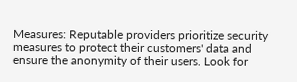Measures: Reputable providers prioritize security measures to protect their customers' data and ensure the anonymity of their users. Look for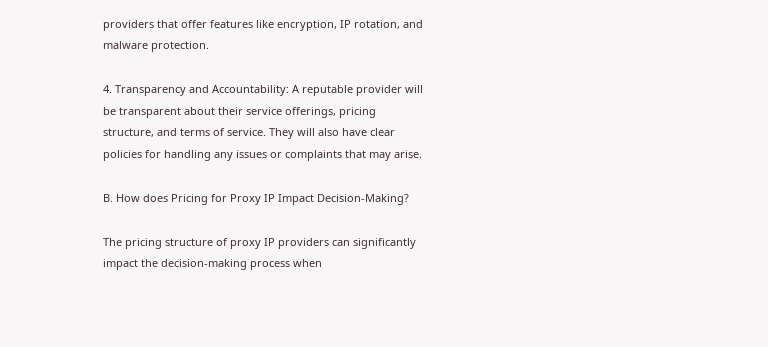providers that offer features like encryption, IP rotation, and malware protection.

4. Transparency and Accountability: A reputable provider will be transparent about their service offerings, pricing structure, and terms of service. They will also have clear policies for handling any issues or complaints that may arise.

B. How does Pricing for Proxy IP Impact Decision-Making?

The pricing structure of proxy IP providers can significantly impact the decision-making process when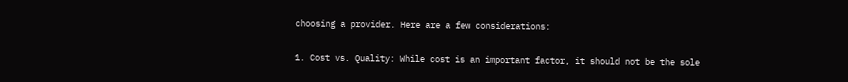choosing a provider. Here are a few considerations:

1. Cost vs. Quality: While cost is an important factor, it should not be the sole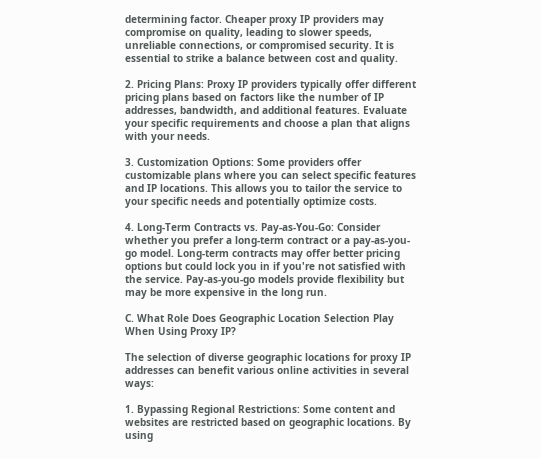determining factor. Cheaper proxy IP providers may compromise on quality, leading to slower speeds, unreliable connections, or compromised security. It is essential to strike a balance between cost and quality.

2. Pricing Plans: Proxy IP providers typically offer different pricing plans based on factors like the number of IP addresses, bandwidth, and additional features. Evaluate your specific requirements and choose a plan that aligns with your needs.

3. Customization Options: Some providers offer customizable plans where you can select specific features and IP locations. This allows you to tailor the service to your specific needs and potentially optimize costs.

4. Long-Term Contracts vs. Pay-as-You-Go: Consider whether you prefer a long-term contract or a pay-as-you-go model. Long-term contracts may offer better pricing options but could lock you in if you're not satisfied with the service. Pay-as-you-go models provide flexibility but may be more expensive in the long run.

C. What Role Does Geographic Location Selection Play When Using Proxy IP?

The selection of diverse geographic locations for proxy IP addresses can benefit various online activities in several ways:

1. Bypassing Regional Restrictions: Some content and websites are restricted based on geographic locations. By using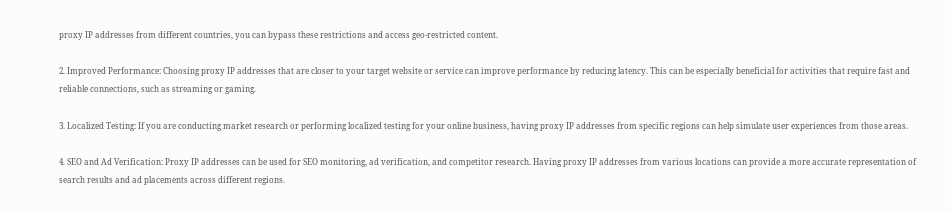proxy IP addresses from different countries, you can bypass these restrictions and access geo-restricted content.

2. Improved Performance: Choosing proxy IP addresses that are closer to your target website or service can improve performance by reducing latency. This can be especially beneficial for activities that require fast and reliable connections, such as streaming or gaming.

3. Localized Testing: If you are conducting market research or performing localized testing for your online business, having proxy IP addresses from specific regions can help simulate user experiences from those areas.

4. SEO and Ad Verification: Proxy IP addresses can be used for SEO monitoring, ad verification, and competitor research. Having proxy IP addresses from various locations can provide a more accurate representation of search results and ad placements across different regions.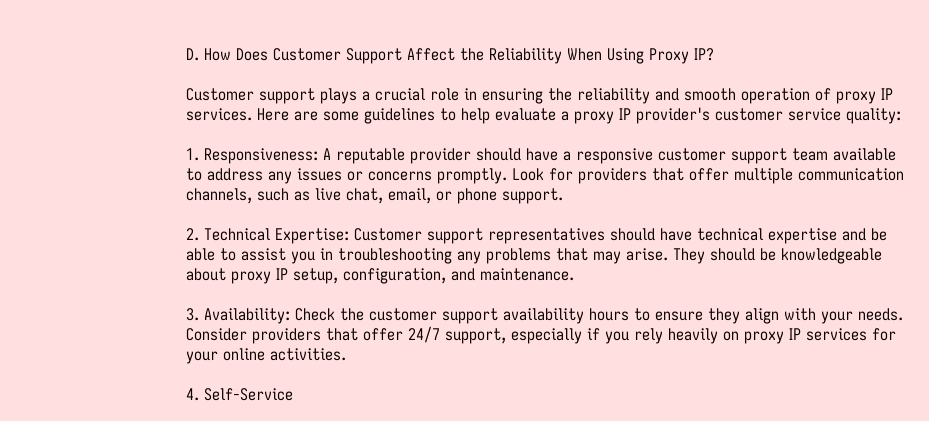D. How Does Customer Support Affect the Reliability When Using Proxy IP?

Customer support plays a crucial role in ensuring the reliability and smooth operation of proxy IP services. Here are some guidelines to help evaluate a proxy IP provider's customer service quality:

1. Responsiveness: A reputable provider should have a responsive customer support team available to address any issues or concerns promptly. Look for providers that offer multiple communication channels, such as live chat, email, or phone support.

2. Technical Expertise: Customer support representatives should have technical expertise and be able to assist you in troubleshooting any problems that may arise. They should be knowledgeable about proxy IP setup, configuration, and maintenance.

3. Availability: Check the customer support availability hours to ensure they align with your needs. Consider providers that offer 24/7 support, especially if you rely heavily on proxy IP services for your online activities.

4. Self-Service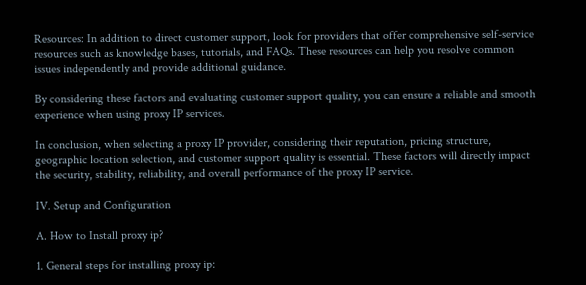Resources: In addition to direct customer support, look for providers that offer comprehensive self-service resources such as knowledge bases, tutorials, and FAQs. These resources can help you resolve common issues independently and provide additional guidance.

By considering these factors and evaluating customer support quality, you can ensure a reliable and smooth experience when using proxy IP services.

In conclusion, when selecting a proxy IP provider, considering their reputation, pricing structure, geographic location selection, and customer support quality is essential. These factors will directly impact the security, stability, reliability, and overall performance of the proxy IP service.

IV. Setup and Configuration

A. How to Install proxy ip?

1. General steps for installing proxy ip: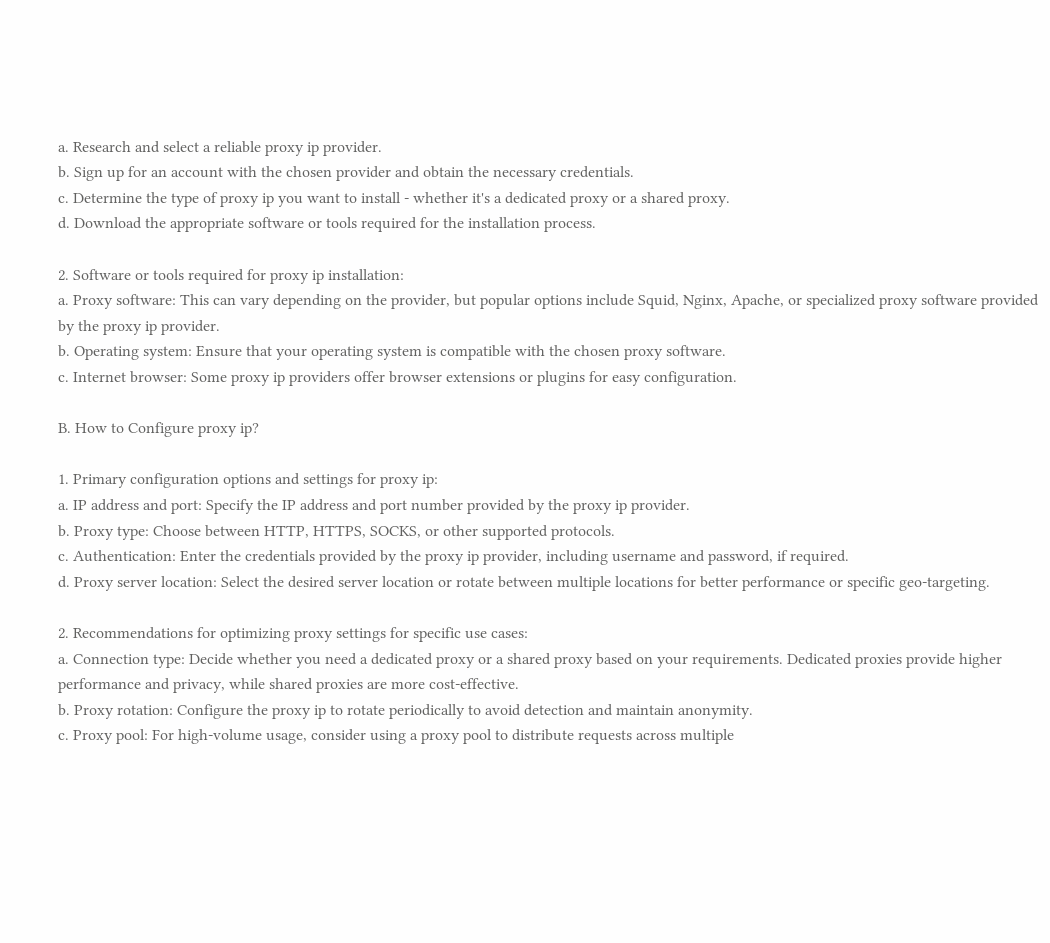a. Research and select a reliable proxy ip provider.
b. Sign up for an account with the chosen provider and obtain the necessary credentials.
c. Determine the type of proxy ip you want to install - whether it's a dedicated proxy or a shared proxy.
d. Download the appropriate software or tools required for the installation process.

2. Software or tools required for proxy ip installation:
a. Proxy software: This can vary depending on the provider, but popular options include Squid, Nginx, Apache, or specialized proxy software provided by the proxy ip provider.
b. Operating system: Ensure that your operating system is compatible with the chosen proxy software.
c. Internet browser: Some proxy ip providers offer browser extensions or plugins for easy configuration.

B. How to Configure proxy ip?

1. Primary configuration options and settings for proxy ip:
a. IP address and port: Specify the IP address and port number provided by the proxy ip provider.
b. Proxy type: Choose between HTTP, HTTPS, SOCKS, or other supported protocols.
c. Authentication: Enter the credentials provided by the proxy ip provider, including username and password, if required.
d. Proxy server location: Select the desired server location or rotate between multiple locations for better performance or specific geo-targeting.

2. Recommendations for optimizing proxy settings for specific use cases:
a. Connection type: Decide whether you need a dedicated proxy or a shared proxy based on your requirements. Dedicated proxies provide higher performance and privacy, while shared proxies are more cost-effective.
b. Proxy rotation: Configure the proxy ip to rotate periodically to avoid detection and maintain anonymity.
c. Proxy pool: For high-volume usage, consider using a proxy pool to distribute requests across multiple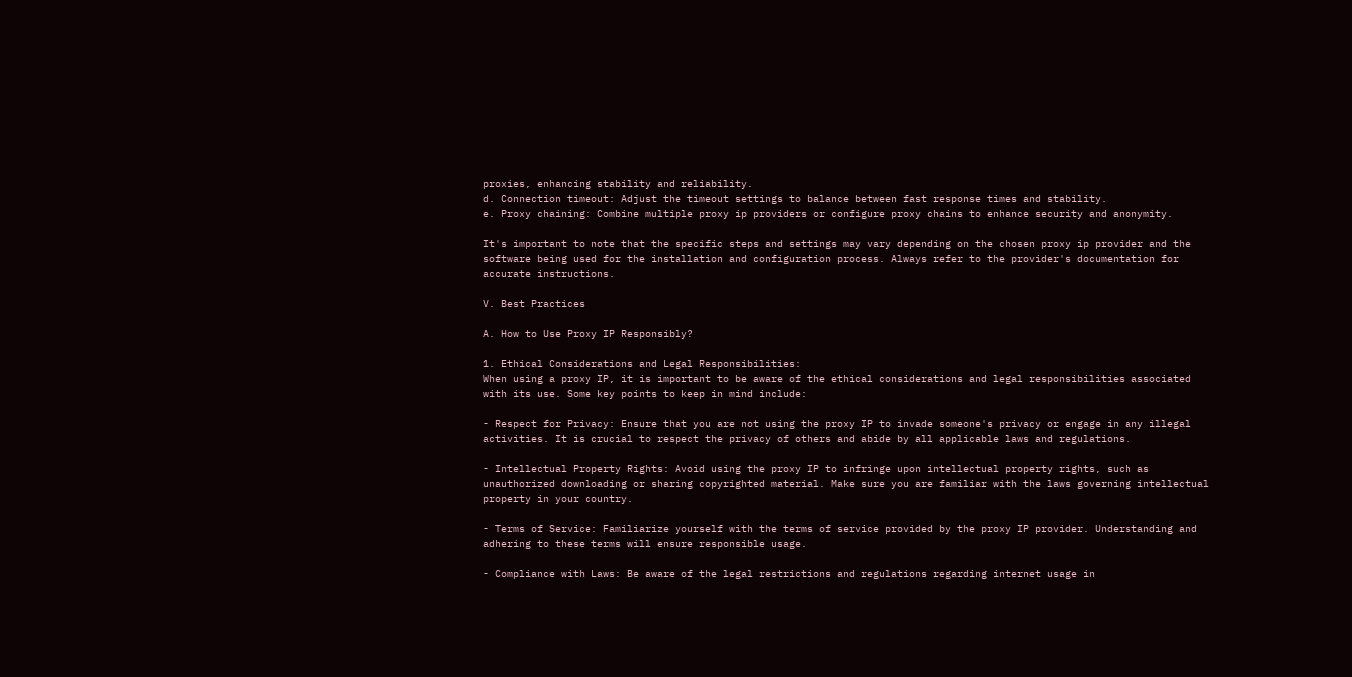proxies, enhancing stability and reliability.
d. Connection timeout: Adjust the timeout settings to balance between fast response times and stability.
e. Proxy chaining: Combine multiple proxy ip providers or configure proxy chains to enhance security and anonymity.

It's important to note that the specific steps and settings may vary depending on the chosen proxy ip provider and the software being used for the installation and configuration process. Always refer to the provider's documentation for accurate instructions.

V. Best Practices

A. How to Use Proxy IP Responsibly?

1. Ethical Considerations and Legal Responsibilities:
When using a proxy IP, it is important to be aware of the ethical considerations and legal responsibilities associated with its use. Some key points to keep in mind include:

- Respect for Privacy: Ensure that you are not using the proxy IP to invade someone's privacy or engage in any illegal activities. It is crucial to respect the privacy of others and abide by all applicable laws and regulations.

- Intellectual Property Rights: Avoid using the proxy IP to infringe upon intellectual property rights, such as unauthorized downloading or sharing copyrighted material. Make sure you are familiar with the laws governing intellectual property in your country.

- Terms of Service: Familiarize yourself with the terms of service provided by the proxy IP provider. Understanding and adhering to these terms will ensure responsible usage.

- Compliance with Laws: Be aware of the legal restrictions and regulations regarding internet usage in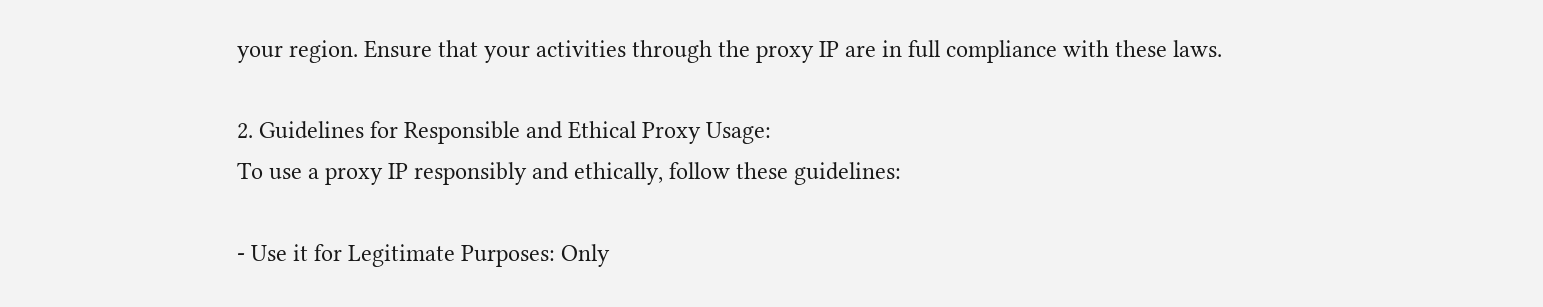your region. Ensure that your activities through the proxy IP are in full compliance with these laws.

2. Guidelines for Responsible and Ethical Proxy Usage:
To use a proxy IP responsibly and ethically, follow these guidelines:

- Use it for Legitimate Purposes: Only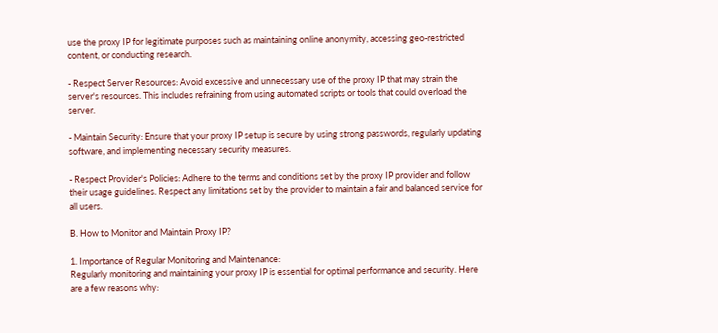use the proxy IP for legitimate purposes such as maintaining online anonymity, accessing geo-restricted content, or conducting research.

- Respect Server Resources: Avoid excessive and unnecessary use of the proxy IP that may strain the server's resources. This includes refraining from using automated scripts or tools that could overload the server.

- Maintain Security: Ensure that your proxy IP setup is secure by using strong passwords, regularly updating software, and implementing necessary security measures.

- Respect Provider's Policies: Adhere to the terms and conditions set by the proxy IP provider and follow their usage guidelines. Respect any limitations set by the provider to maintain a fair and balanced service for all users.

B. How to Monitor and Maintain Proxy IP?

1. Importance of Regular Monitoring and Maintenance:
Regularly monitoring and maintaining your proxy IP is essential for optimal performance and security. Here are a few reasons why: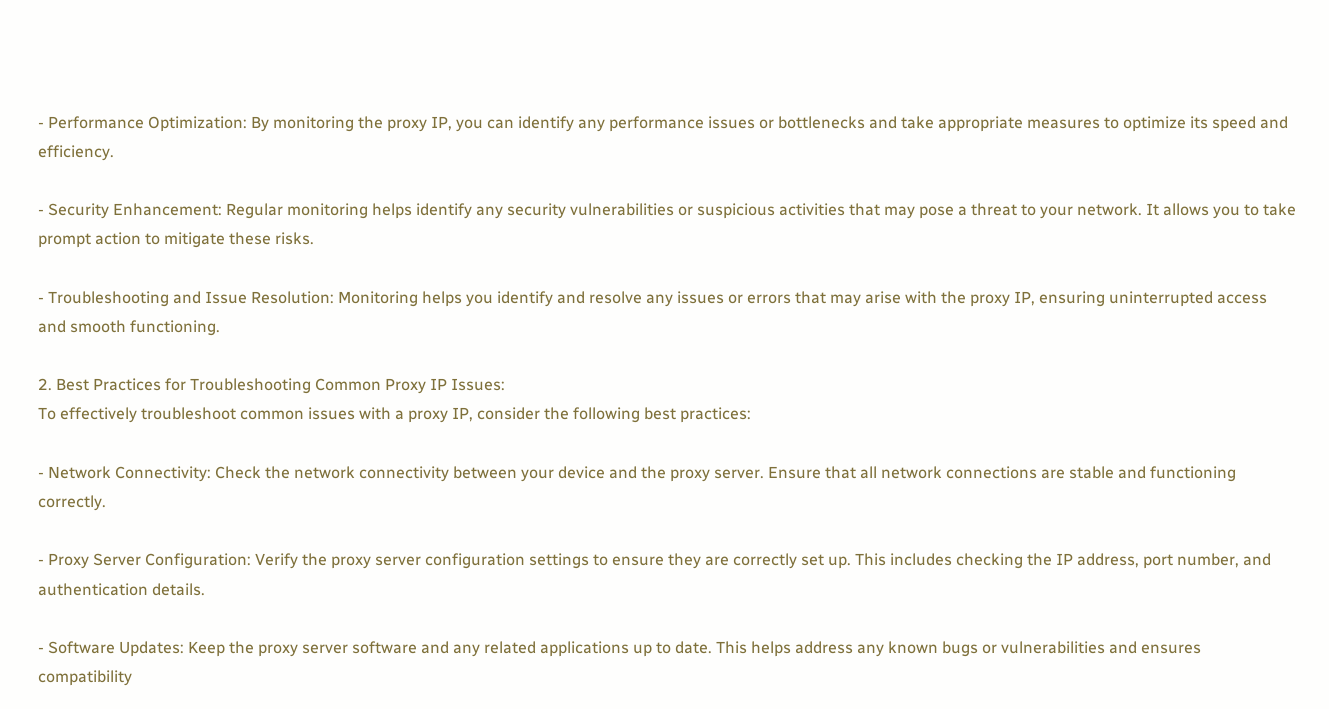- Performance Optimization: By monitoring the proxy IP, you can identify any performance issues or bottlenecks and take appropriate measures to optimize its speed and efficiency.

- Security Enhancement: Regular monitoring helps identify any security vulnerabilities or suspicious activities that may pose a threat to your network. It allows you to take prompt action to mitigate these risks.

- Troubleshooting and Issue Resolution: Monitoring helps you identify and resolve any issues or errors that may arise with the proxy IP, ensuring uninterrupted access and smooth functioning.

2. Best Practices for Troubleshooting Common Proxy IP Issues:
To effectively troubleshoot common issues with a proxy IP, consider the following best practices:

- Network Connectivity: Check the network connectivity between your device and the proxy server. Ensure that all network connections are stable and functioning correctly.

- Proxy Server Configuration: Verify the proxy server configuration settings to ensure they are correctly set up. This includes checking the IP address, port number, and authentication details.

- Software Updates: Keep the proxy server software and any related applications up to date. This helps address any known bugs or vulnerabilities and ensures compatibility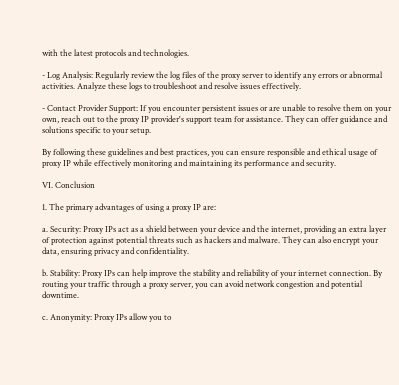with the latest protocols and technologies.

- Log Analysis: Regularly review the log files of the proxy server to identify any errors or abnormal activities. Analyze these logs to troubleshoot and resolve issues effectively.

- Contact Provider Support: If you encounter persistent issues or are unable to resolve them on your own, reach out to the proxy IP provider's support team for assistance. They can offer guidance and solutions specific to your setup.

By following these guidelines and best practices, you can ensure responsible and ethical usage of proxy IP while effectively monitoring and maintaining its performance and security.

VI. Conclusion

1. The primary advantages of using a proxy IP are:

a. Security: Proxy IPs act as a shield between your device and the internet, providing an extra layer of protection against potential threats such as hackers and malware. They can also encrypt your data, ensuring privacy and confidentiality.

b. Stability: Proxy IPs can help improve the stability and reliability of your internet connection. By routing your traffic through a proxy server, you can avoid network congestion and potential downtime.

c. Anonymity: Proxy IPs allow you to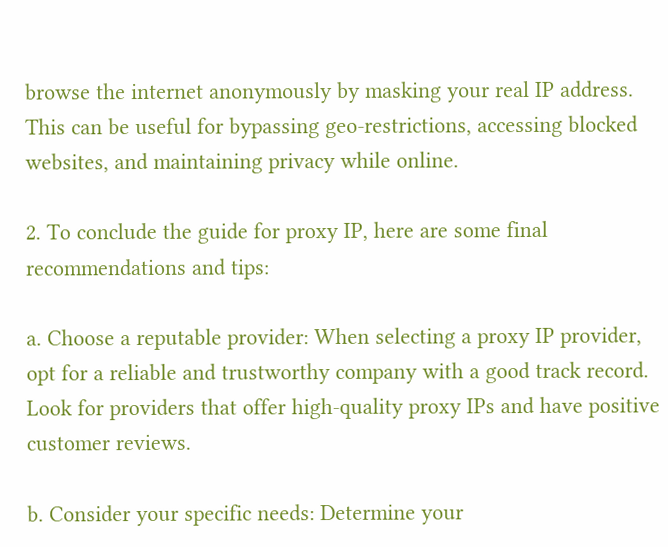browse the internet anonymously by masking your real IP address. This can be useful for bypassing geo-restrictions, accessing blocked websites, and maintaining privacy while online.

2. To conclude the guide for proxy IP, here are some final recommendations and tips:

a. Choose a reputable provider: When selecting a proxy IP provider, opt for a reliable and trustworthy company with a good track record. Look for providers that offer high-quality proxy IPs and have positive customer reviews.

b. Consider your specific needs: Determine your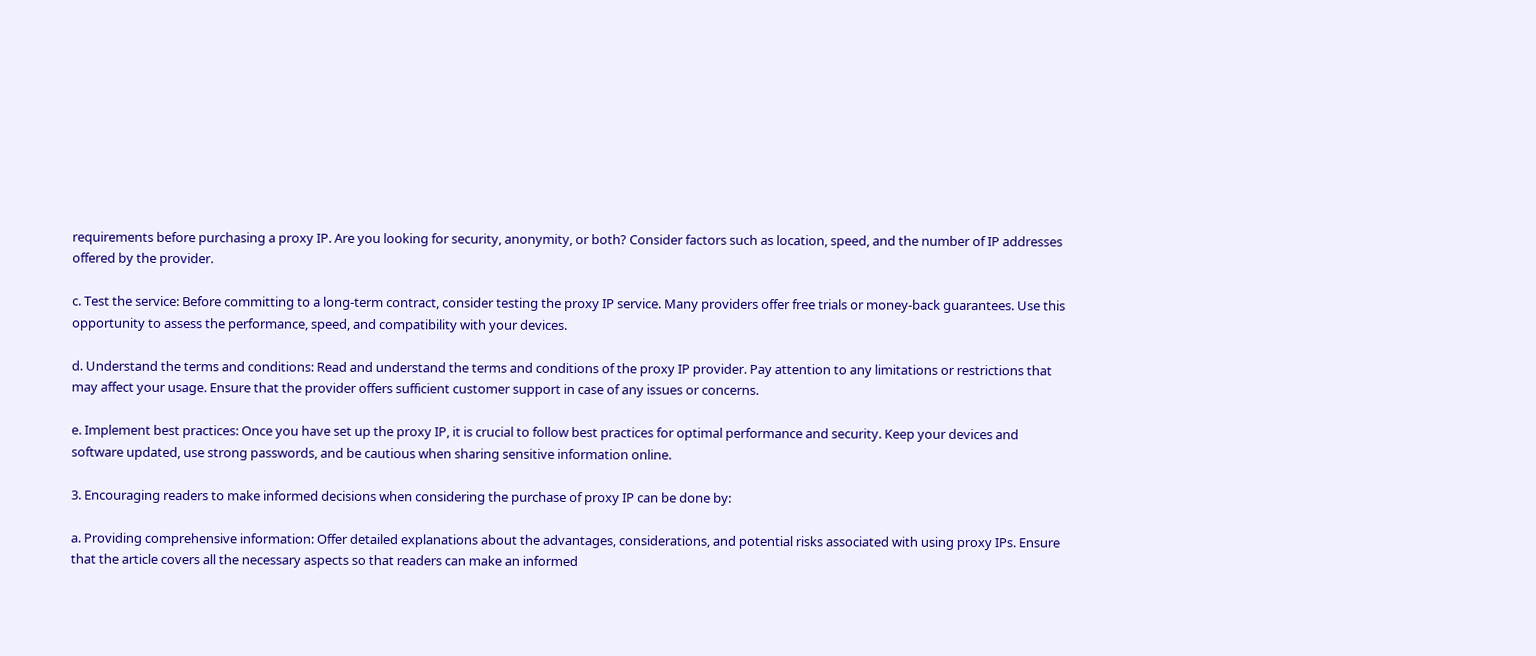requirements before purchasing a proxy IP. Are you looking for security, anonymity, or both? Consider factors such as location, speed, and the number of IP addresses offered by the provider.

c. Test the service: Before committing to a long-term contract, consider testing the proxy IP service. Many providers offer free trials or money-back guarantees. Use this opportunity to assess the performance, speed, and compatibility with your devices.

d. Understand the terms and conditions: Read and understand the terms and conditions of the proxy IP provider. Pay attention to any limitations or restrictions that may affect your usage. Ensure that the provider offers sufficient customer support in case of any issues or concerns.

e. Implement best practices: Once you have set up the proxy IP, it is crucial to follow best practices for optimal performance and security. Keep your devices and software updated, use strong passwords, and be cautious when sharing sensitive information online.

3. Encouraging readers to make informed decisions when considering the purchase of proxy IP can be done by:

a. Providing comprehensive information: Offer detailed explanations about the advantages, considerations, and potential risks associated with using proxy IPs. Ensure that the article covers all the necessary aspects so that readers can make an informed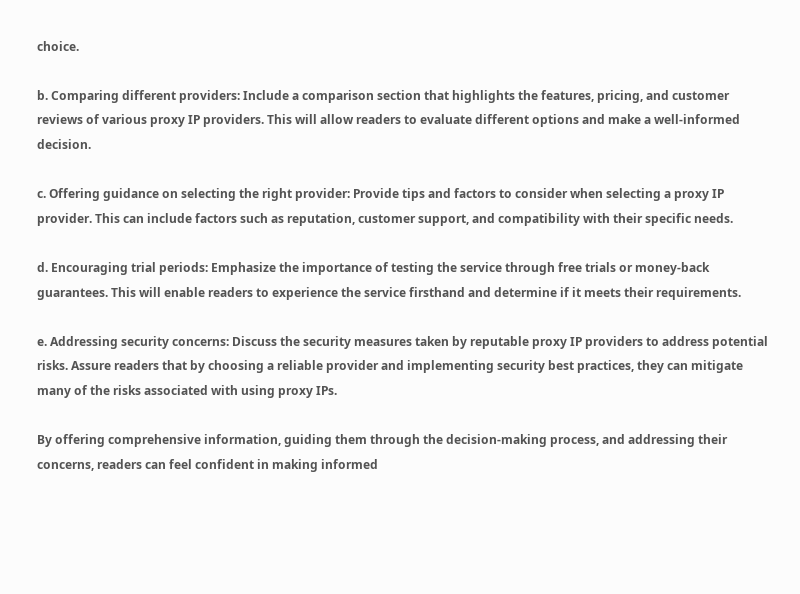choice.

b. Comparing different providers: Include a comparison section that highlights the features, pricing, and customer reviews of various proxy IP providers. This will allow readers to evaluate different options and make a well-informed decision.

c. Offering guidance on selecting the right provider: Provide tips and factors to consider when selecting a proxy IP provider. This can include factors such as reputation, customer support, and compatibility with their specific needs.

d. Encouraging trial periods: Emphasize the importance of testing the service through free trials or money-back guarantees. This will enable readers to experience the service firsthand and determine if it meets their requirements.

e. Addressing security concerns: Discuss the security measures taken by reputable proxy IP providers to address potential risks. Assure readers that by choosing a reliable provider and implementing security best practices, they can mitigate many of the risks associated with using proxy IPs.

By offering comprehensive information, guiding them through the decision-making process, and addressing their concerns, readers can feel confident in making informed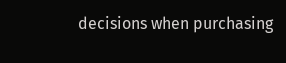decisions when purchasing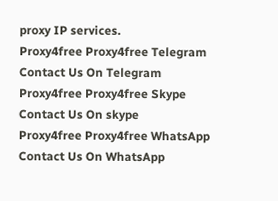proxy IP services.
Proxy4free Proxy4free Telegram
Contact Us On Telegram
Proxy4free Proxy4free Skype
Contact Us On skype
Proxy4free Proxy4free WhatsApp
Contact Us On WhatsApp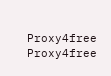Proxy4free Proxy4free